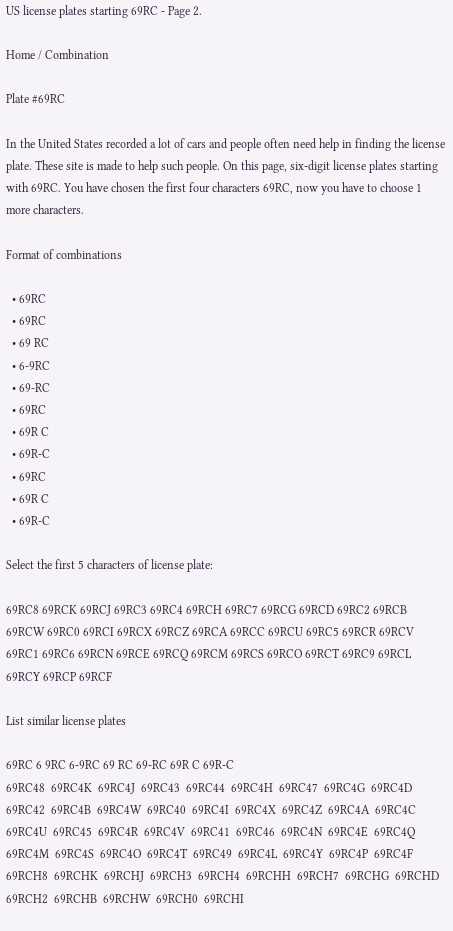US license plates starting 69RC - Page 2.

Home / Combination

Plate #69RC

In the United States recorded a lot of cars and people often need help in finding the license plate. These site is made to help such people. On this page, six-digit license plates starting with 69RC. You have chosen the first four characters 69RC, now you have to choose 1 more characters.

Format of combinations

  • 69RC
  • 69RC
  • 69 RC
  • 6-9RC
  • 69-RC
  • 69RC
  • 69R C
  • 69R-C
  • 69RC
  • 69R C
  • 69R-C

Select the first 5 characters of license plate:

69RC8 69RCK 69RCJ 69RC3 69RC4 69RCH 69RC7 69RCG 69RCD 69RC2 69RCB 69RCW 69RC0 69RCI 69RCX 69RCZ 69RCA 69RCC 69RCU 69RC5 69RCR 69RCV 69RC1 69RC6 69RCN 69RCE 69RCQ 69RCM 69RCS 69RCO 69RCT 69RC9 69RCL 69RCY 69RCP 69RCF

List similar license plates

69RC 6 9RC 6-9RC 69 RC 69-RC 69R C 69R-C
69RC48  69RC4K  69RC4J  69RC43  69RC44  69RC4H  69RC47  69RC4G  69RC4D  69RC42  69RC4B  69RC4W  69RC40  69RC4I  69RC4X  69RC4Z  69RC4A  69RC4C  69RC4U  69RC45  69RC4R  69RC4V  69RC41  69RC46  69RC4N  69RC4E  69RC4Q  69RC4M  69RC4S  69RC4O  69RC4T  69RC49  69RC4L  69RC4Y  69RC4P  69RC4F
69RCH8  69RCHK  69RCHJ  69RCH3  69RCH4  69RCHH  69RCH7  69RCHG  69RCHD  69RCH2  69RCHB  69RCHW  69RCH0  69RCHI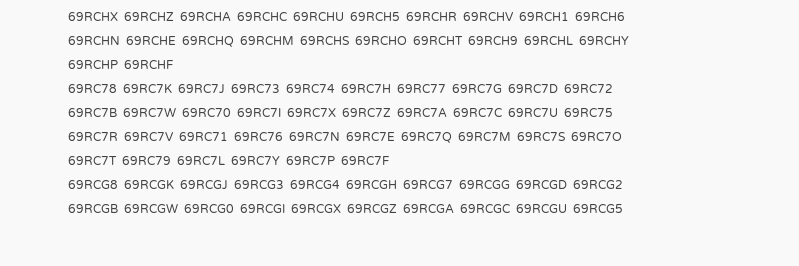69RCHX  69RCHZ  69RCHA  69RCHC  69RCHU  69RCH5  69RCHR  69RCHV  69RCH1  69RCH6  69RCHN  69RCHE  69RCHQ  69RCHM  69RCHS  69RCHO  69RCHT  69RCH9  69RCHL  69RCHY  69RCHP  69RCHF
69RC78  69RC7K  69RC7J  69RC73  69RC74  69RC7H  69RC77  69RC7G  69RC7D  69RC72  69RC7B  69RC7W  69RC70  69RC7I  69RC7X  69RC7Z  69RC7A  69RC7C  69RC7U  69RC75  69RC7R  69RC7V  69RC71  69RC76  69RC7N  69RC7E  69RC7Q  69RC7M  69RC7S  69RC7O  69RC7T  69RC79  69RC7L  69RC7Y  69RC7P  69RC7F
69RCG8  69RCGK  69RCGJ  69RCG3  69RCG4  69RCGH  69RCG7  69RCGG  69RCGD  69RCG2  69RCGB  69RCGW  69RCG0  69RCGI  69RCGX  69RCGZ  69RCGA  69RCGC  69RCGU  69RCG5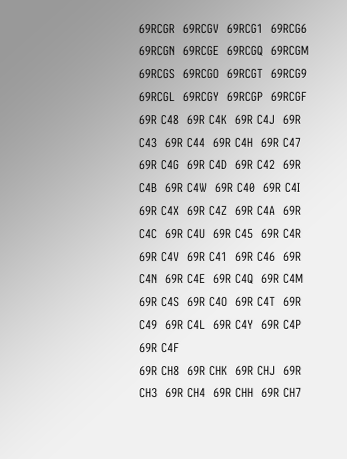69RCGR  69RCGV  69RCG1  69RCG6  69RCGN  69RCGE  69RCGQ  69RCGM  69RCGS  69RCGO  69RCGT  69RCG9  69RCGL  69RCGY  69RCGP  69RCGF
69R C48  69R C4K  69R C4J  69R C43  69R C44  69R C4H  69R C47  69R C4G  69R C4D  69R C42  69R C4B  69R C4W  69R C40  69R C4I  69R C4X  69R C4Z  69R C4A  69R C4C  69R C4U  69R C45  69R C4R  69R C4V  69R C41  69R C46  69R C4N  69R C4E  69R C4Q  69R C4M  69R C4S  69R C4O  69R C4T  69R C49  69R C4L  69R C4Y  69R C4P  69R C4F
69R CH8  69R CHK  69R CHJ  69R CH3  69R CH4  69R CHH  69R CH7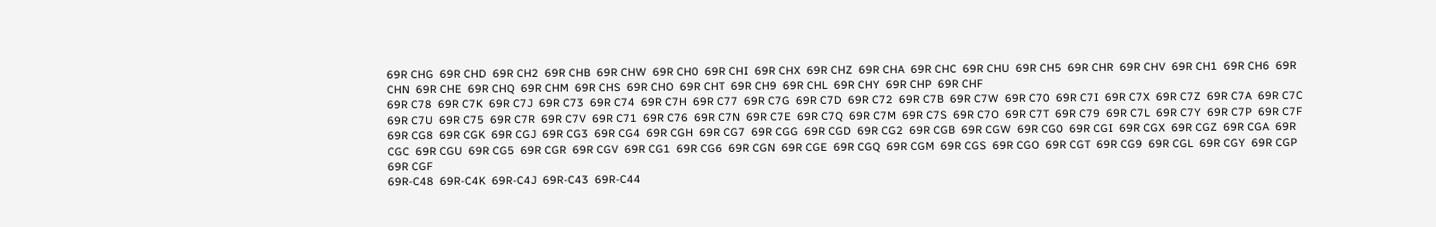69R CHG  69R CHD  69R CH2  69R CHB  69R CHW  69R CH0  69R CHI  69R CHX  69R CHZ  69R CHA  69R CHC  69R CHU  69R CH5  69R CHR  69R CHV  69R CH1  69R CH6  69R CHN  69R CHE  69R CHQ  69R CHM  69R CHS  69R CHO  69R CHT  69R CH9  69R CHL  69R CHY  69R CHP  69R CHF
69R C78  69R C7K  69R C7J  69R C73  69R C74  69R C7H  69R C77  69R C7G  69R C7D  69R C72  69R C7B  69R C7W  69R C70  69R C7I  69R C7X  69R C7Z  69R C7A  69R C7C  69R C7U  69R C75  69R C7R  69R C7V  69R C71  69R C76  69R C7N  69R C7E  69R C7Q  69R C7M  69R C7S  69R C7O  69R C7T  69R C79  69R C7L  69R C7Y  69R C7P  69R C7F
69R CG8  69R CGK  69R CGJ  69R CG3  69R CG4  69R CGH  69R CG7  69R CGG  69R CGD  69R CG2  69R CGB  69R CGW  69R CG0  69R CGI  69R CGX  69R CGZ  69R CGA  69R CGC  69R CGU  69R CG5  69R CGR  69R CGV  69R CG1  69R CG6  69R CGN  69R CGE  69R CGQ  69R CGM  69R CGS  69R CGO  69R CGT  69R CG9  69R CGL  69R CGY  69R CGP  69R CGF
69R-C48  69R-C4K  69R-C4J  69R-C43  69R-C44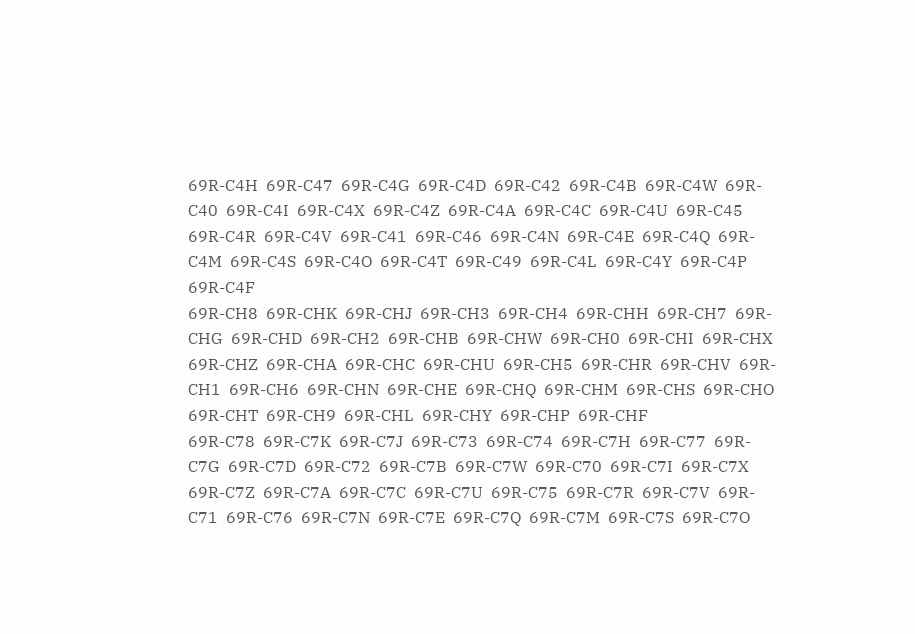69R-C4H  69R-C47  69R-C4G  69R-C4D  69R-C42  69R-C4B  69R-C4W  69R-C40  69R-C4I  69R-C4X  69R-C4Z  69R-C4A  69R-C4C  69R-C4U  69R-C45  69R-C4R  69R-C4V  69R-C41  69R-C46  69R-C4N  69R-C4E  69R-C4Q  69R-C4M  69R-C4S  69R-C4O  69R-C4T  69R-C49  69R-C4L  69R-C4Y  69R-C4P  69R-C4F
69R-CH8  69R-CHK  69R-CHJ  69R-CH3  69R-CH4  69R-CHH  69R-CH7  69R-CHG  69R-CHD  69R-CH2  69R-CHB  69R-CHW  69R-CH0  69R-CHI  69R-CHX  69R-CHZ  69R-CHA  69R-CHC  69R-CHU  69R-CH5  69R-CHR  69R-CHV  69R-CH1  69R-CH6  69R-CHN  69R-CHE  69R-CHQ  69R-CHM  69R-CHS  69R-CHO  69R-CHT  69R-CH9  69R-CHL  69R-CHY  69R-CHP  69R-CHF
69R-C78  69R-C7K  69R-C7J  69R-C73  69R-C74  69R-C7H  69R-C77  69R-C7G  69R-C7D  69R-C72  69R-C7B  69R-C7W  69R-C70  69R-C7I  69R-C7X  69R-C7Z  69R-C7A  69R-C7C  69R-C7U  69R-C75  69R-C7R  69R-C7V  69R-C71  69R-C76  69R-C7N  69R-C7E  69R-C7Q  69R-C7M  69R-C7S  69R-C7O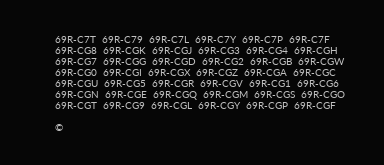69R-C7T  69R-C79  69R-C7L  69R-C7Y  69R-C7P  69R-C7F
69R-CG8  69R-CGK  69R-CGJ  69R-CG3  69R-CG4  69R-CGH  69R-CG7  69R-CGG  69R-CGD  69R-CG2  69R-CGB  69R-CGW  69R-CG0  69R-CGI  69R-CGX  69R-CGZ  69R-CGA  69R-CGC  69R-CGU  69R-CG5  69R-CGR  69R-CGV  69R-CG1  69R-CG6  69R-CGN  69R-CGE  69R-CGQ  69R-CGM  69R-CGS  69R-CGO  69R-CGT  69R-CG9  69R-CGL  69R-CGY  69R-CGP  69R-CGF

©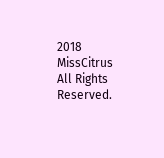2018 MissCitrus All Rights Reserved.